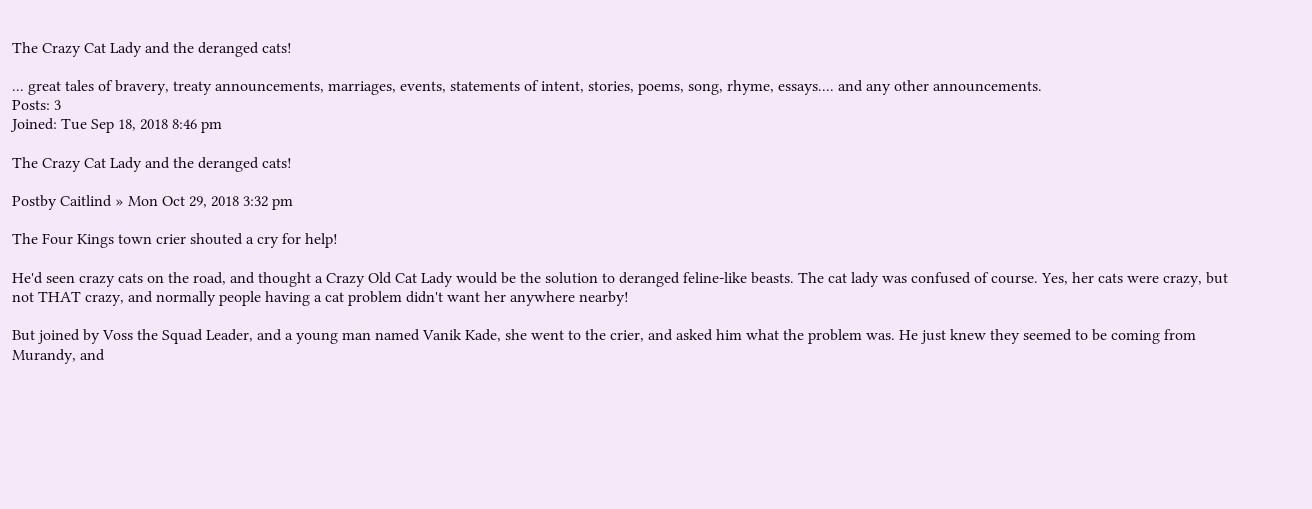The Crazy Cat Lady and the deranged cats!

... great tales of bravery, treaty announcements, marriages, events, statements of intent, stories, poems, song, rhyme, essays.... and any other announcements.
Posts: 3
Joined: Tue Sep 18, 2018 8:46 pm

The Crazy Cat Lady and the deranged cats!

Postby Caitlind » Mon Oct 29, 2018 3:32 pm

The Four Kings town crier shouted a cry for help!

He'd seen crazy cats on the road, and thought a Crazy Old Cat Lady would be the solution to deranged feline-like beasts. The cat lady was confused of course. Yes, her cats were crazy, but not THAT crazy, and normally people having a cat problem didn't want her anywhere nearby!

But joined by Voss the Squad Leader, and a young man named Vanik Kade, she went to the crier, and asked him what the problem was. He just knew they seemed to be coming from Murandy, and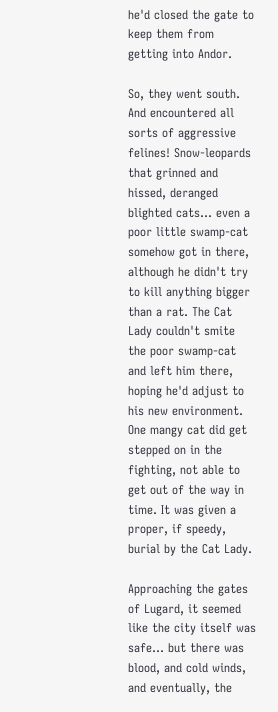he'd closed the gate to keep them from getting into Andor.

So, they went south. And encountered all sorts of aggressive felines! Snow-leopards that grinned and hissed, deranged blighted cats... even a poor little swamp-cat somehow got in there, although he didn't try to kill anything bigger than a rat. The Cat Lady couldn't smite the poor swamp-cat and left him there, hoping he'd adjust to his new environment. One mangy cat did get stepped on in the fighting, not able to get out of the way in time. It was given a proper, if speedy, burial by the Cat Lady.

Approaching the gates of Lugard, it seemed like the city itself was safe... but there was blood, and cold winds, and eventually, the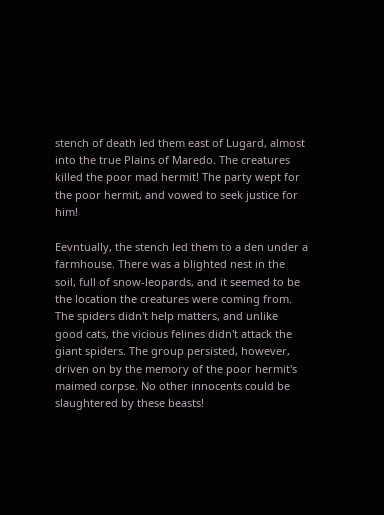stench of death led them east of Lugard, almost into the true Plains of Maredo. The creatures killed the poor mad hermit! The party wept for the poor hermit, and vowed to seek justice for him!

Eevntually, the stench led them to a den under a farmhouse. There was a blighted nest in the soil, full of snow-leopards, and it seemed to be the location the creatures were coming from. The spiders didn't help matters, and unlike good cats, the vicious felines didn't attack the giant spiders. The group persisted, however, driven on by the memory of the poor hermit's maimed corpse. No other innocents could be slaughtered by these beasts!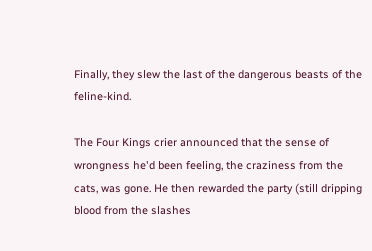Finally, they slew the last of the dangerous beasts of the feline-kind.

The Four Kings crier announced that the sense of wrongness he'd been feeling, the craziness from the cats, was gone. He then rewarded the party (still dripping blood from the slashes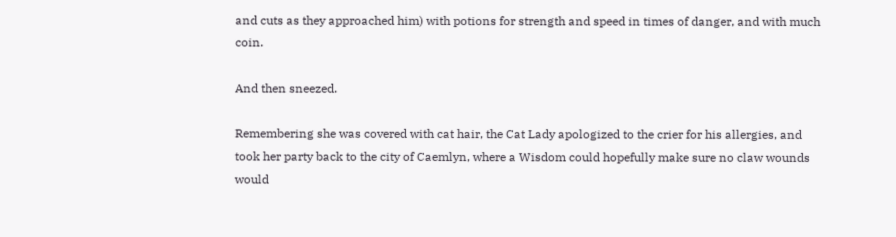and cuts as they approached him) with potions for strength and speed in times of danger, and with much coin.

And then sneezed.

Remembering she was covered with cat hair, the Cat Lady apologized to the crier for his allergies, and took her party back to the city of Caemlyn, where a Wisdom could hopefully make sure no claw wounds would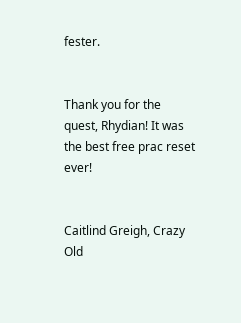fester.


Thank you for the quest, Rhydian! It was the best free prac reset ever!


Caitlind Greigh, Crazy Old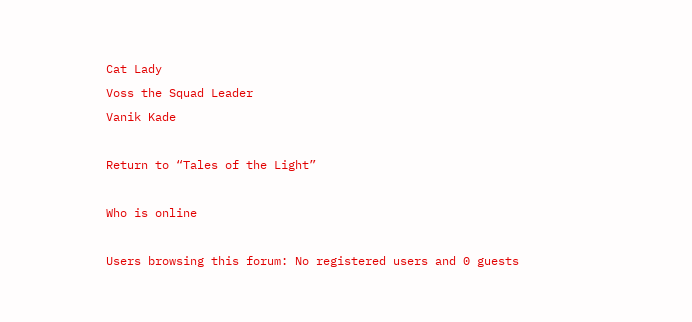Cat Lady
Voss the Squad Leader
Vanik Kade

Return to “Tales of the Light”

Who is online

Users browsing this forum: No registered users and 0 guests